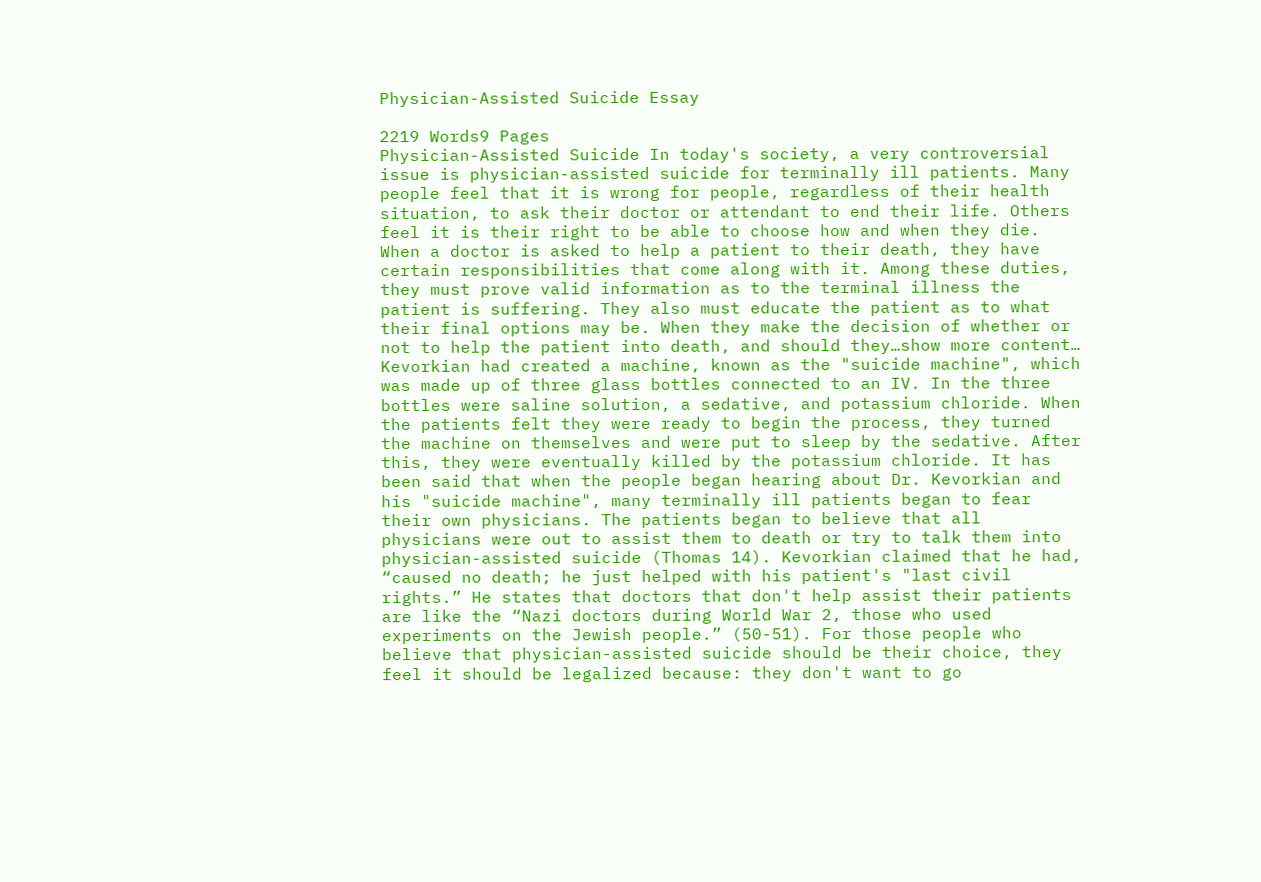Physician-Assisted Suicide Essay

2219 Words9 Pages
Physician-Assisted Suicide In today's society, a very controversial issue is physician-assisted suicide for terminally ill patients. Many people feel that it is wrong for people, regardless of their health situation, to ask their doctor or attendant to end their life. Others feel it is their right to be able to choose how and when they die. When a doctor is asked to help a patient to their death, they have certain responsibilities that come along with it. Among these duties, they must prove valid information as to the terminal illness the patient is suffering. They also must educate the patient as to what their final options may be. When they make the decision of whether or not to help the patient into death, and should they…show more content…
Kevorkian had created a machine, known as the "suicide machine", which was made up of three glass bottles connected to an IV. In the three bottles were saline solution, a sedative, and potassium chloride. When the patients felt they were ready to begin the process, they turned the machine on themselves and were put to sleep by the sedative. After this, they were eventually killed by the potassium chloride. It has been said that when the people began hearing about Dr. Kevorkian and his "suicide machine", many terminally ill patients began to fear their own physicians. The patients began to believe that all physicians were out to assist them to death or try to talk them into physician-assisted suicide (Thomas 14). Kevorkian claimed that he had, “caused no death; he just helped with his patient's "last civil rights.” He states that doctors that don't help assist their patients are like the “Nazi doctors during World War 2, those who used experiments on the Jewish people.” (50-51). For those people who believe that physician-assisted suicide should be their choice, they feel it should be legalized because: they don't want to go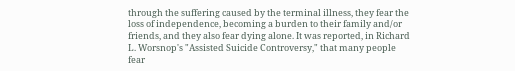through the suffering caused by the terminal illness, they fear the loss of independence, becoming a burden to their family and/or friends, and they also fear dying alone. It was reported, in Richard L. Worsnop's "Assisted Suicide Controversy," that many people fear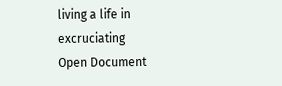living a life in excruciating
Open Document